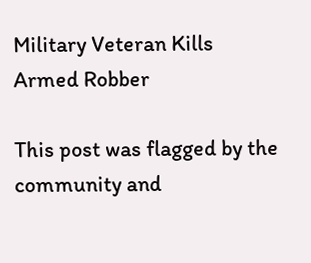Military Veteran Kills Armed Robber

This post was flagged by the community and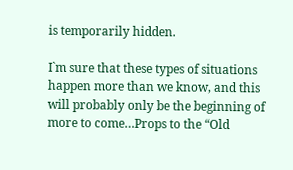is temporarily hidden.

I`m sure that these types of situations happen more than we know, and this will probably only be the beginning of more to come…Props to the “Old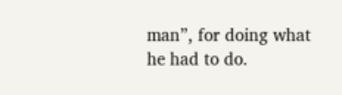man”, for doing what he had to do.